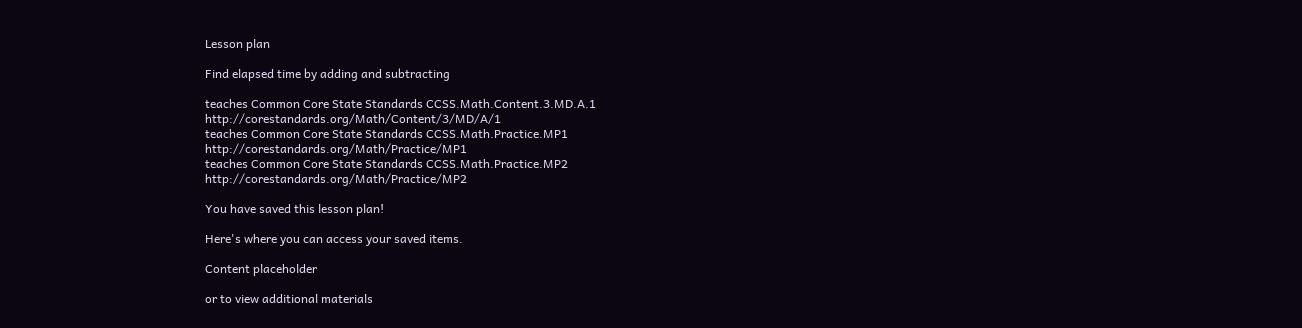Lesson plan

Find elapsed time by adding and subtracting

teaches Common Core State Standards CCSS.Math.Content.3.MD.A.1 http://corestandards.org/Math/Content/3/MD/A/1
teaches Common Core State Standards CCSS.Math.Practice.MP1 http://corestandards.org/Math/Practice/MP1
teaches Common Core State Standards CCSS.Math.Practice.MP2 http://corestandards.org/Math/Practice/MP2

You have saved this lesson plan!

Here's where you can access your saved items.

Content placeholder

or to view additional materials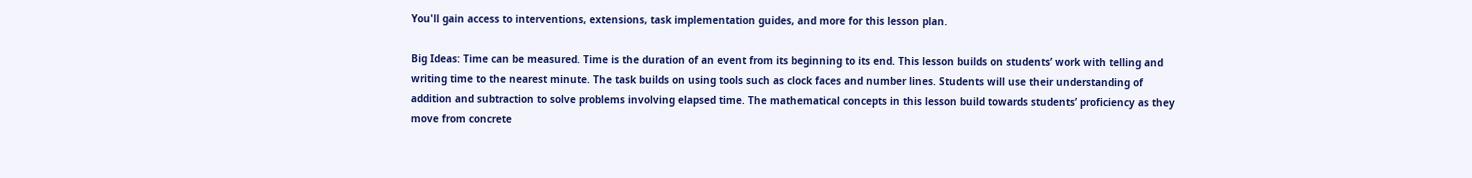You'll gain access to interventions, extensions, task implementation guides, and more for this lesson plan.

Big Ideas: Time can be measured. Time is the duration of an event from its beginning to its end. This lesson builds on students’ work with telling and writing time to the nearest minute. The task builds on using tools such as clock faces and number lines. Students will use their understanding of addition and subtraction to solve problems involving elapsed time. The mathematical concepts in this lesson build towards students’ proficiency as they move from concrete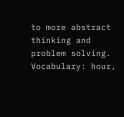to more abstract thinking and problem solving. Vocabulary: hour,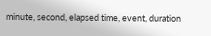minute, second, elapsed time, event, duration